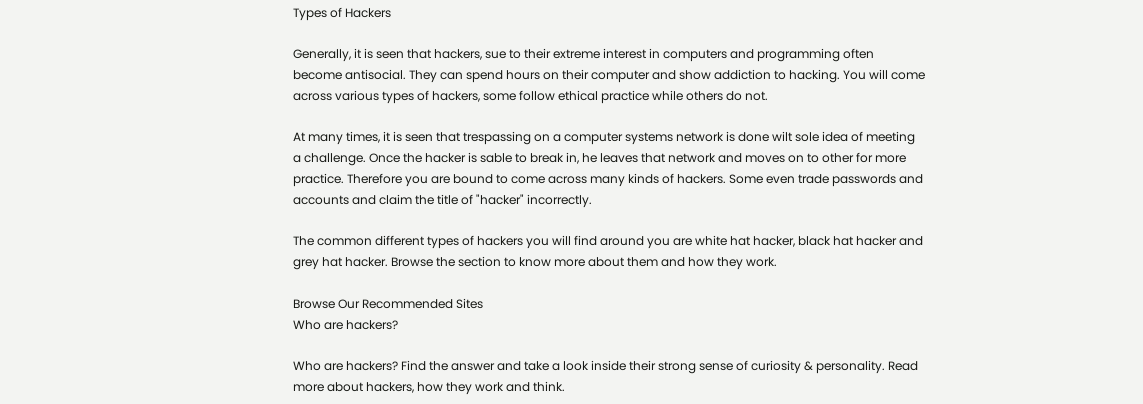Types of Hackers

Generally, it is seen that hackers, sue to their extreme interest in computers and programming often become antisocial. They can spend hours on their computer and show addiction to hacking. You will come across various types of hackers, some follow ethical practice while others do not.

At many times, it is seen that trespassing on a computer systems network is done wilt sole idea of meeting a challenge. Once the hacker is sable to break in, he leaves that network and moves on to other for more practice. Therefore you are bound to come across many kinds of hackers. Some even trade passwords and accounts and claim the title of "hacker" incorrectly.

The common different types of hackers you will find around you are white hat hacker, black hat hacker and  grey hat hacker. Browse the section to know more about them and how they work.

Browse Our Recommended Sites
Who are hackers?

Who are hackers? Find the answer and take a look inside their strong sense of curiosity & personality. Read more about hackers, how they work and think.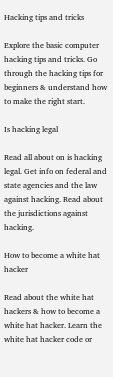Hacking tips and tricks

Explore the basic computer hacking tips and tricks. Go through the hacking tips for beginners & understand how to make the right start.

Is hacking legal

Read all about on is hacking legal. Get info on federal and state agencies and the law against hacking. Read about the jurisdictions against hacking.

How to become a white hat hacker

Read about the white hat hackers & how to become a white hat hacker. Learn the white hat hacker code or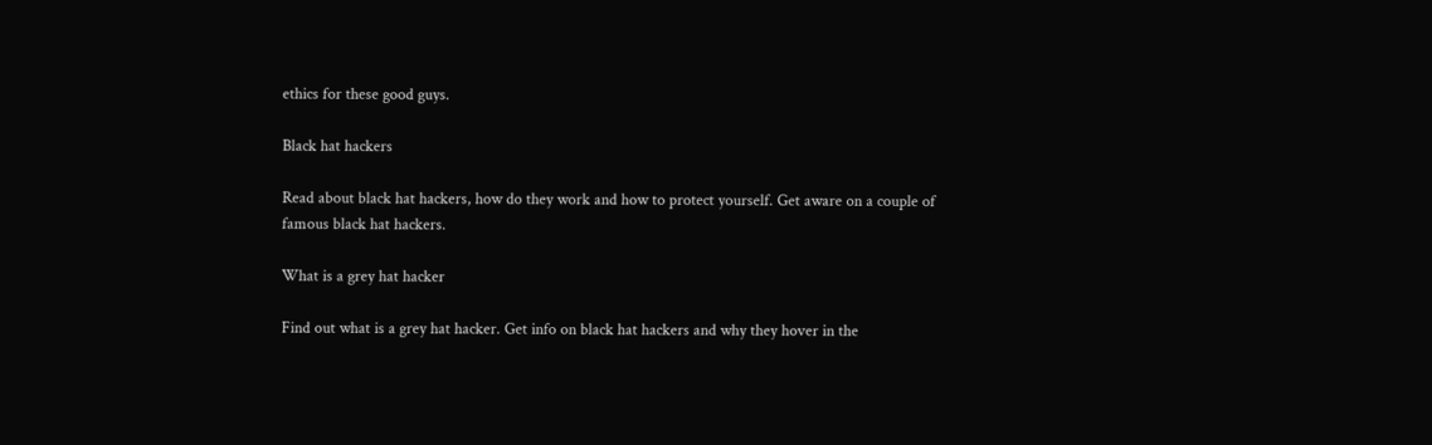ethics for these good guys.

Black hat hackers

Read about black hat hackers, how do they work and how to protect yourself. Get aware on a couple of famous black hat hackers.

What is a grey hat hacker

Find out what is a grey hat hacker. Get info on black hat hackers and why they hover in the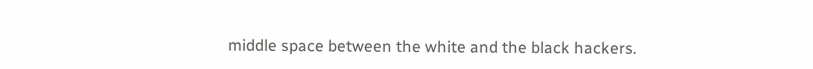middle space between the white and the black hackers.